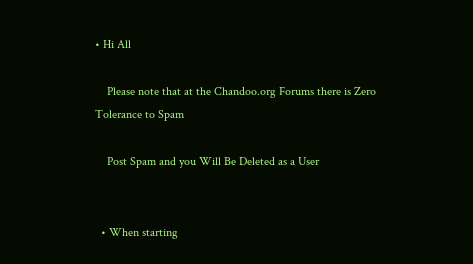• Hi All

    Please note that at the Chandoo.org Forums there is Zero Tolerance to Spam

    Post Spam and you Will Be Deleted as a User


  • When starting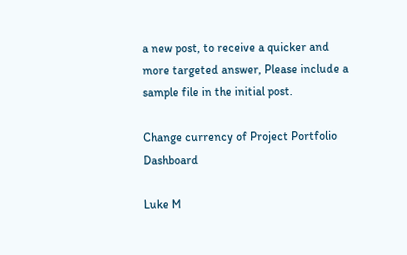a new post, to receive a quicker and more targeted answer, Please include a sample file in the initial post.

Change currency of Project Portfolio Dashboard

Luke M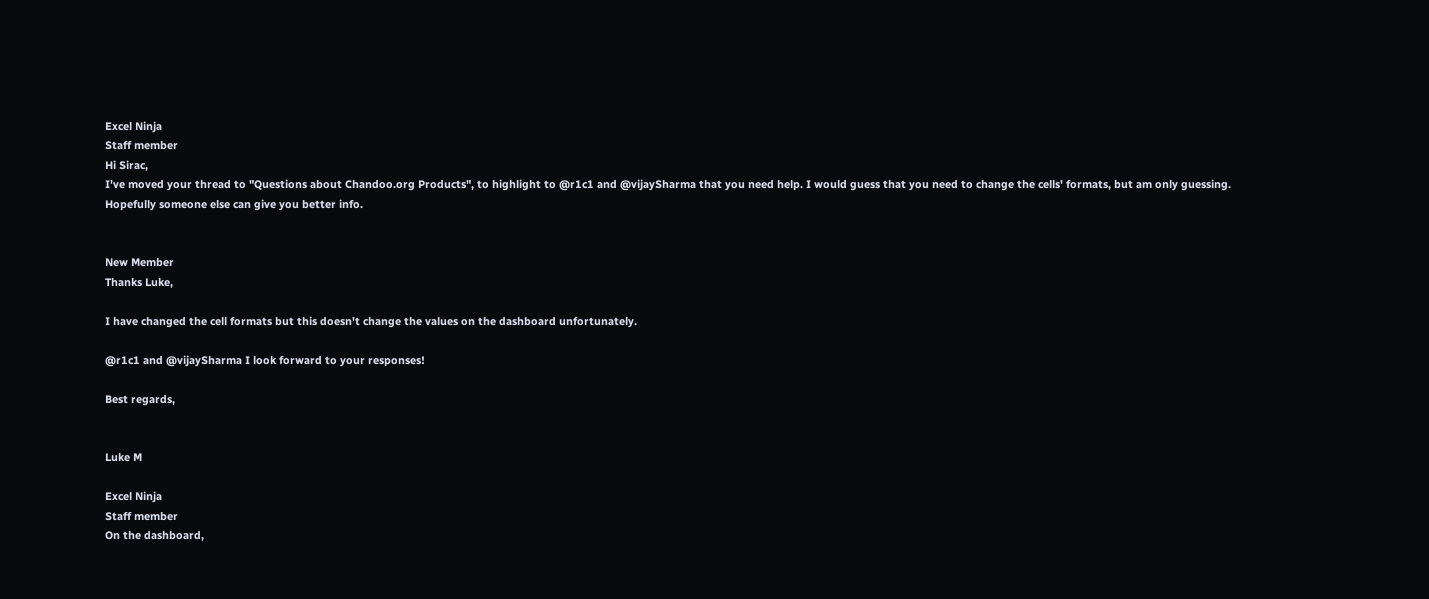Excel Ninja
Staff member
Hi Sirac,
I've moved your thread to "Questions about Chandoo.org Products", to highlight to @r1c1 and @vijaySharma that you need help. I would guess that you need to change the cells' formats, but am only guessing. Hopefully someone else can give you better info.


New Member
Thanks Luke,

I have changed the cell formats but this doesn't change the values on the dashboard unfortunately.

@r1c1 and @vijaySharma I look forward to your responses!

Best regards,


Luke M

Excel Ninja
Staff member
On the dashboard,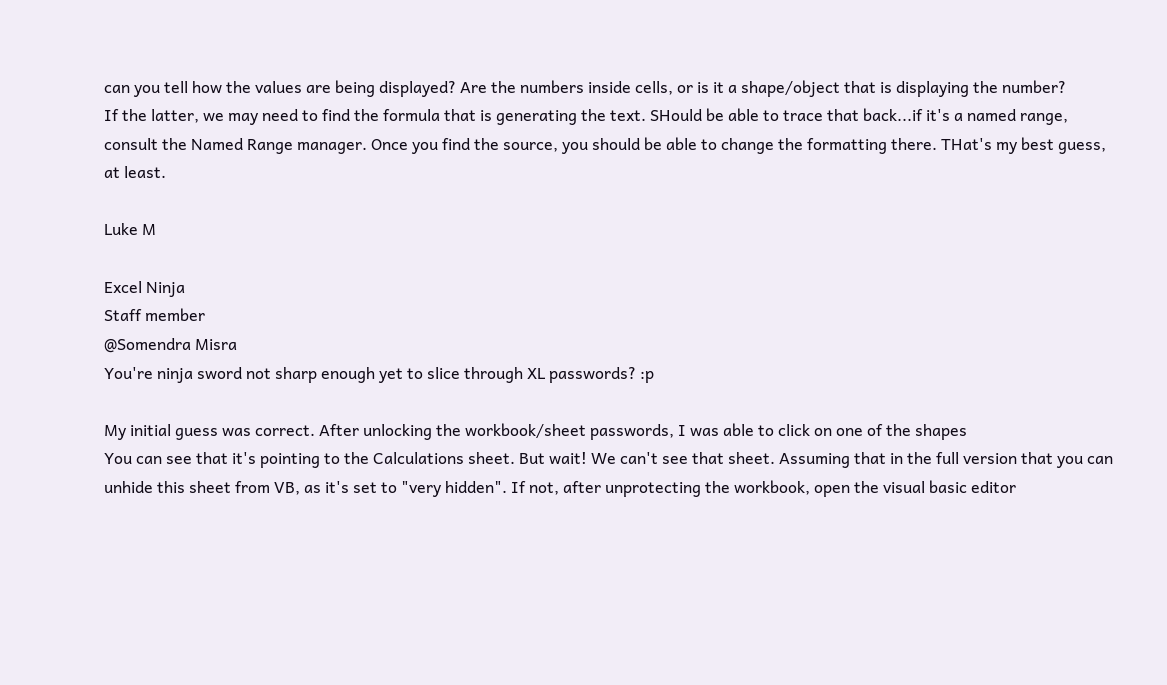can you tell how the values are being displayed? Are the numbers inside cells, or is it a shape/object that is displaying the number?
If the latter, we may need to find the formula that is generating the text. SHould be able to trace that back...if it's a named range, consult the Named Range manager. Once you find the source, you should be able to change the formatting there. THat's my best guess, at least.

Luke M

Excel Ninja
Staff member
@Somendra Misra
You're ninja sword not sharp enough yet to slice through XL passwords? :p

My initial guess was correct. After unlocking the workbook/sheet passwords, I was able to click on one of the shapes
You can see that it's pointing to the Calculations sheet. But wait! We can't see that sheet. Assuming that in the full version that you can unhide this sheet from VB, as it's set to "very hidden". If not, after unprotecting the workbook, open the visual basic editor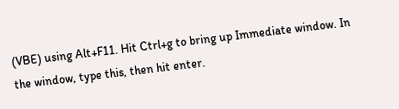(VBE) using Alt+F11. Hit Ctrl+g to bring up Immediate window. In the window, type this, then hit enter.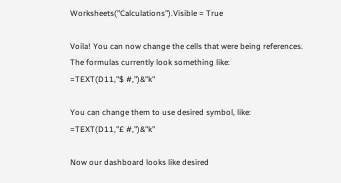Worksheets("Calculations").Visible = True

Voila! You can now change the cells that were being references. The formulas currently look something like:
=TEXT(D11,"$ #,")&"k"

You can change them to use desired symbol, like:
=TEXT(D11,"£ #,")&"k"

Now our dashboard looks like desired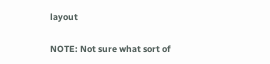layout

NOTE: Not sure what sort of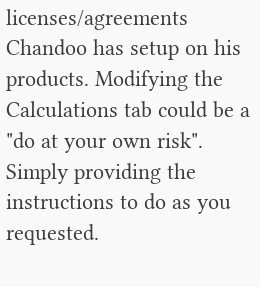licenses/agreements Chandoo has setup on his products. Modifying the Calculations tab could be a "do at your own risk". Simply providing the instructions to do as you requested.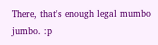There, that's enough legal mumbo jumbo. :p